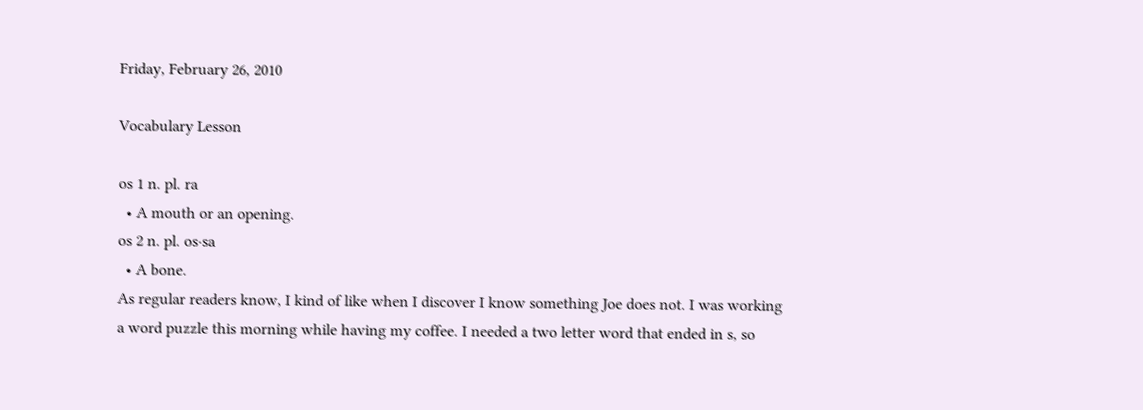Friday, February 26, 2010

Vocabulary Lesson

os 1 n. pl. ra
  • A mouth or an opening.
os 2 n. pl. os·sa
  • A bone.
As regular readers know, I kind of like when I discover I know something Joe does not. I was working a word puzzle this morning while having my coffee. I needed a two letter word that ended in s, so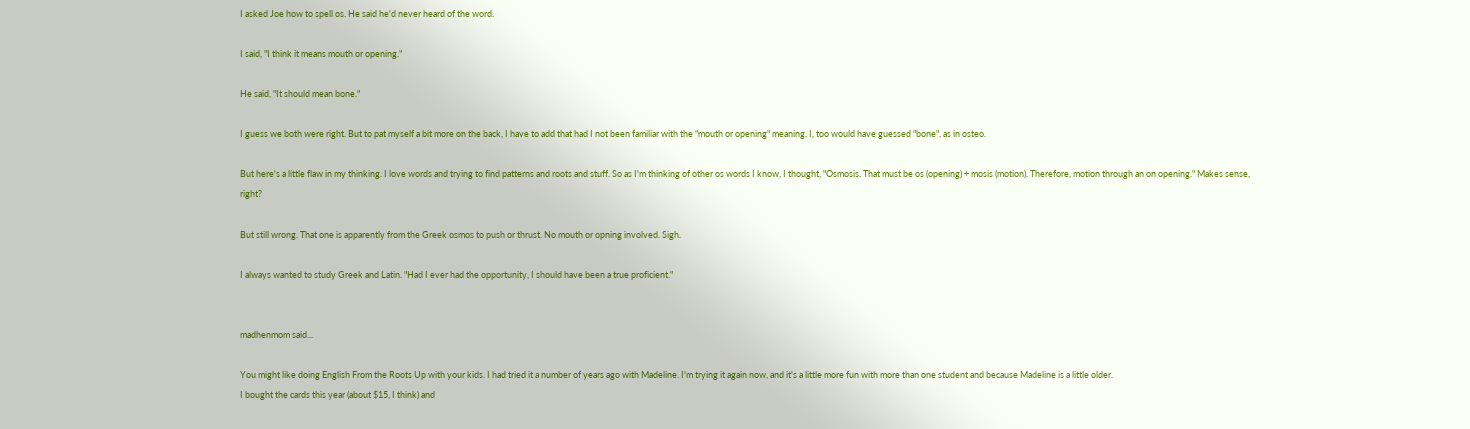I asked Joe how to spell os. He said he'd never heard of the word.

I said, "I think it means mouth or opening."

He said, "It should mean bone."

I guess we both were right. But to pat myself a bit more on the back, I have to add that had I not been familiar with the "mouth or opening" meaning, I, too would have guessed "bone", as in osteo.

But here's a little flaw in my thinking. I love words and trying to find patterns and roots and stuff. So as I'm thinking of other os words I know, I thought, "Osmosis. That must be os (opening) + mosis (motion). Therefore, motion through an on opening." Makes sense, right?

But still wrong. That one is apparently from the Greek osmos to push or thrust. No mouth or opning involved. Sigh.

I always wanted to study Greek and Latin. "Had I ever had the opportunity, I should have been a true proficient."


madhenmom said...

You might like doing English From the Roots Up with your kids. I had tried it a number of years ago with Madeline. I'm trying it again now, and it's a little more fun with more than one student and because Madeline is a little older.
I bought the cards this year (about $15, I think) and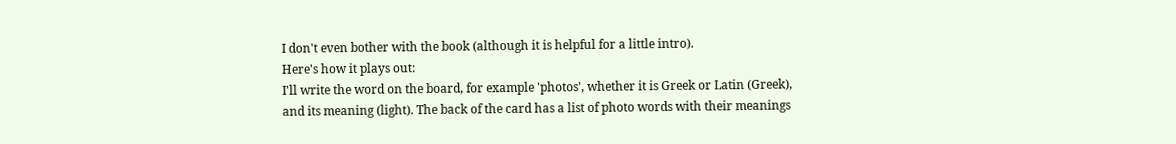I don't even bother with the book (although it is helpful for a little intro).
Here's how it plays out:
I'll write the word on the board, for example 'photos', whether it is Greek or Latin (Greek), and its meaning (light). The back of the card has a list of photo words with their meanings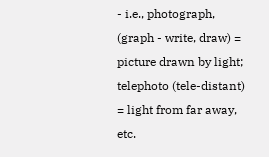- i.e., photograph, (graph - write, draw) = picture drawn by light; telephoto (tele-distant) = light from far away, etc.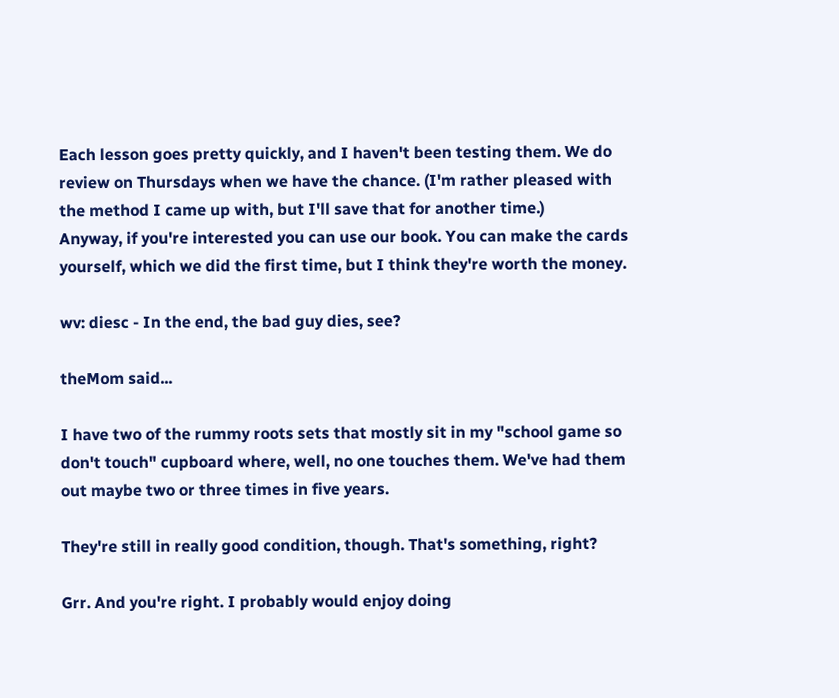Each lesson goes pretty quickly, and I haven't been testing them. We do review on Thursdays when we have the chance. (I'm rather pleased with the method I came up with, but I'll save that for another time.)
Anyway, if you're interested you can use our book. You can make the cards yourself, which we did the first time, but I think they're worth the money.

wv: diesc - In the end, the bad guy dies, see?

theMom said...

I have two of the rummy roots sets that mostly sit in my "school game so don't touch" cupboard where, well, no one touches them. We've had them out maybe two or three times in five years.

They're still in really good condition, though. That's something, right?

Grr. And you're right. I probably would enjoy doing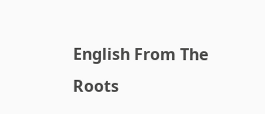English From The Roots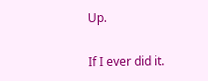Up.

If I ever did it.